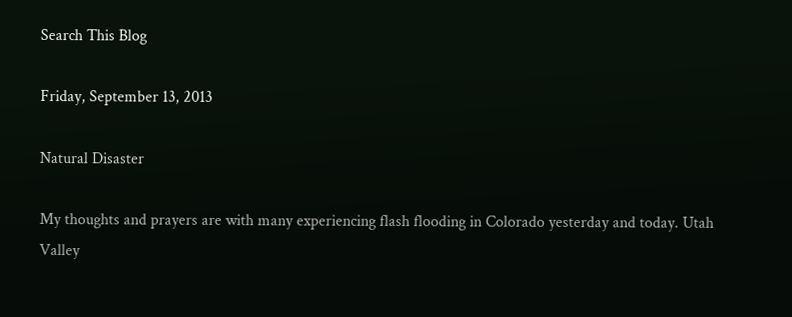Search This Blog

Friday, September 13, 2013

Natural Disaster

My thoughts and prayers are with many experiencing flash flooding in Colorado yesterday and today. Utah Valley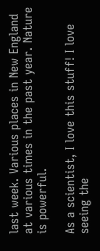last week. Various places in New England at various times in the past year. Nature is powerful.

As a scientist, I love this stuff! I love seeing the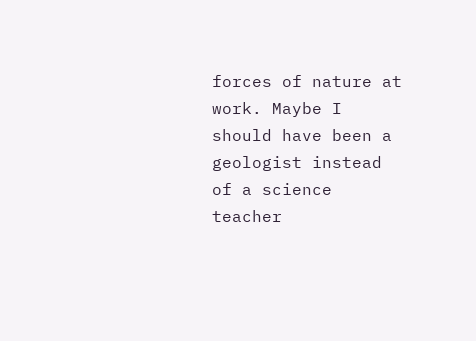forces of nature at work. Maybe I should have been a geologist instead of a science teacher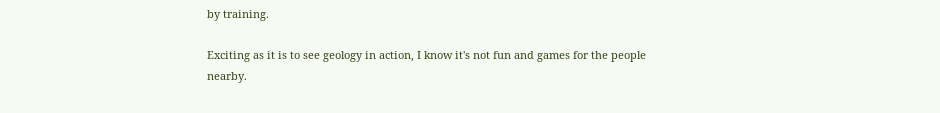by training.

Exciting as it is to see geology in action, I know it's not fun and games for the people nearby.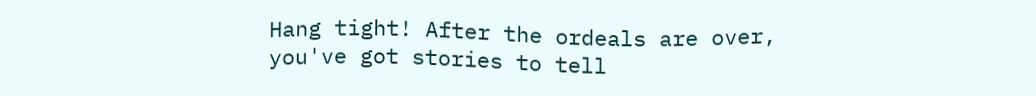Hang tight! After the ordeals are over, you've got stories to tell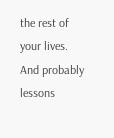the rest of your lives. And probably lessons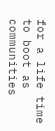for a life time to boot as communities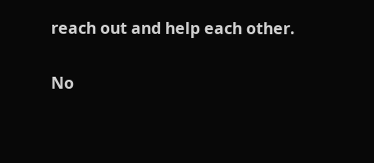reach out and help each other.

No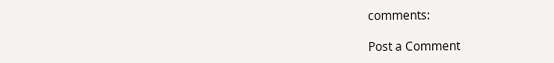comments:

Post a Comment